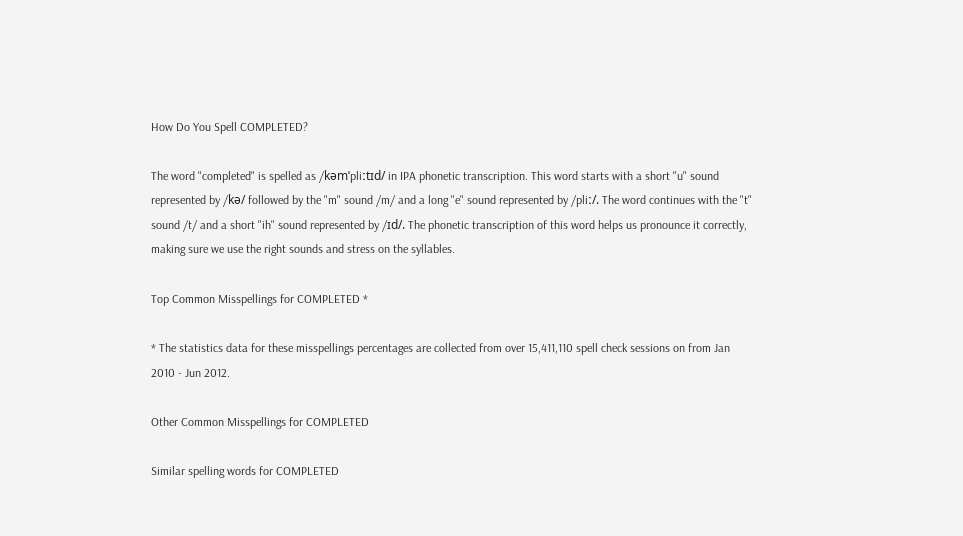How Do You Spell COMPLETED?

The word "completed" is spelled as /kəmˈpliːtɪd/ in IPA phonetic transcription. This word starts with a short "u" sound represented by /kə/ followed by the "m" sound /m/ and a long "e" sound represented by /pliː/. The word continues with the "t" sound /t/ and a short "ih" sound represented by /ɪd/. The phonetic transcription of this word helps us pronounce it correctly, making sure we use the right sounds and stress on the syllables.

Top Common Misspellings for COMPLETED *

* The statistics data for these misspellings percentages are collected from over 15,411,110 spell check sessions on from Jan 2010 - Jun 2012.

Other Common Misspellings for COMPLETED

Similar spelling words for COMPLETED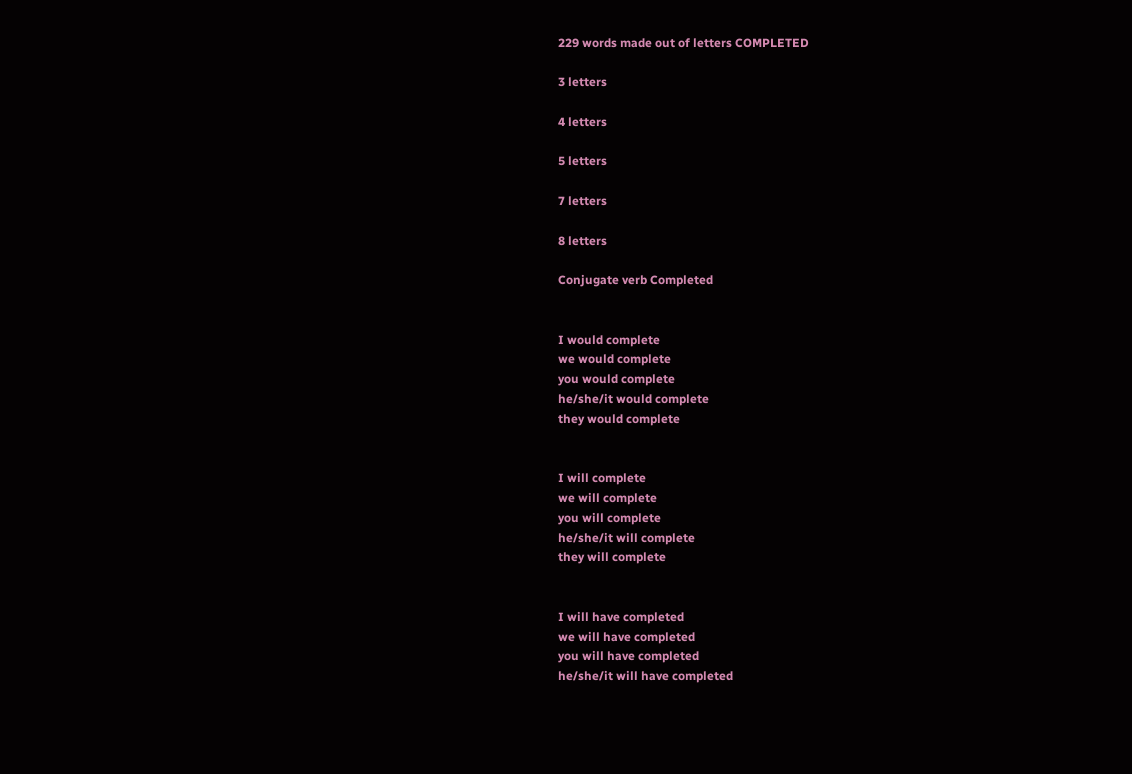229 words made out of letters COMPLETED

3 letters

4 letters

5 letters

7 letters

8 letters

Conjugate verb Completed


I would complete
we would complete
you would complete
he/she/it would complete
they would complete


I will complete
we will complete
you will complete
he/she/it will complete
they will complete


I will have completed
we will have completed
you will have completed
he/she/it will have completed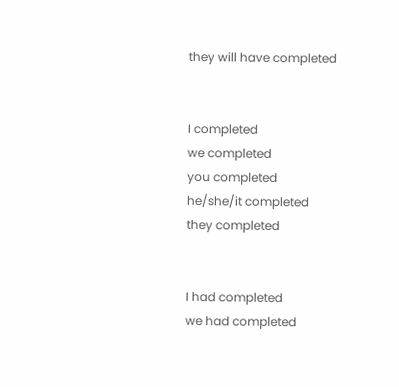they will have completed


I completed
we completed
you completed
he/she/it completed
they completed


I had completed
we had completed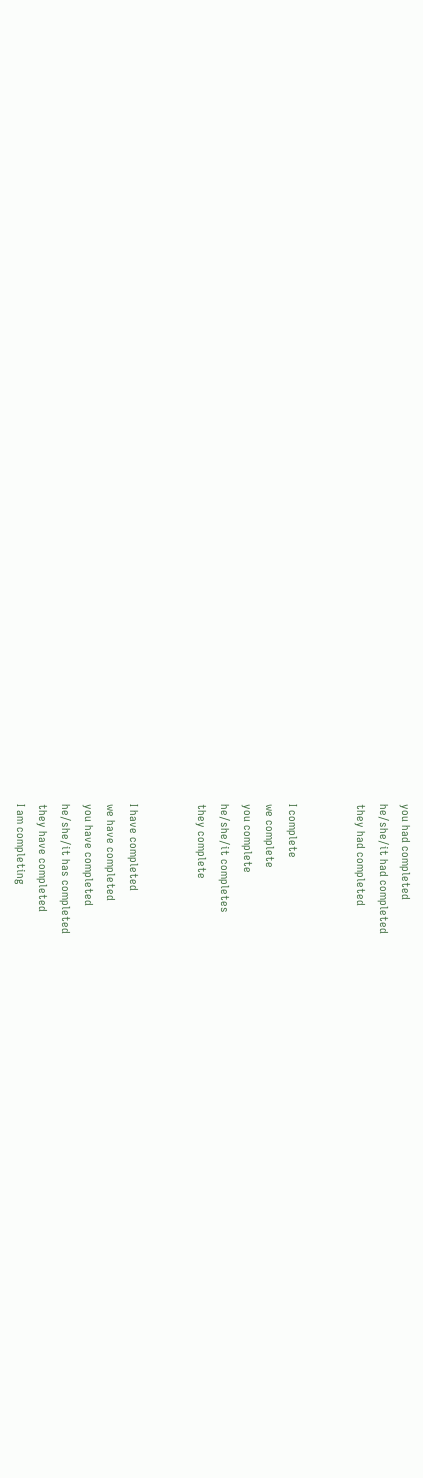you had completed
he/she/it had completed
they had completed


I complete
we complete
you complete
he/she/it completes
they complete


I have completed
we have completed
you have completed
he/she/it has completed
they have completed
I am completing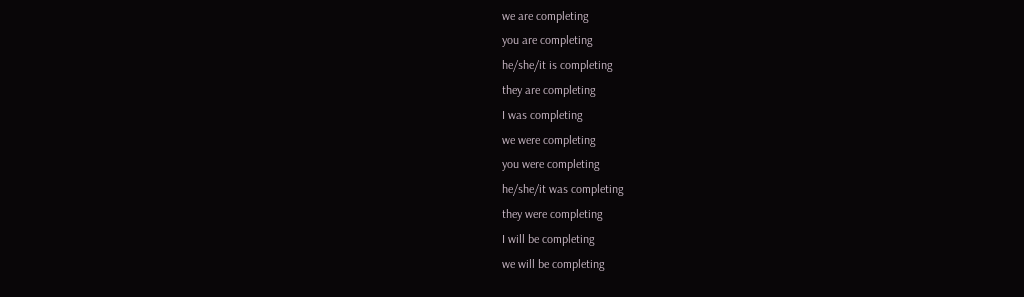we are completing
you are completing
he/she/it is completing
they are completing
I was completing
we were completing
you were completing
he/she/it was completing
they were completing
I will be completing
we will be completing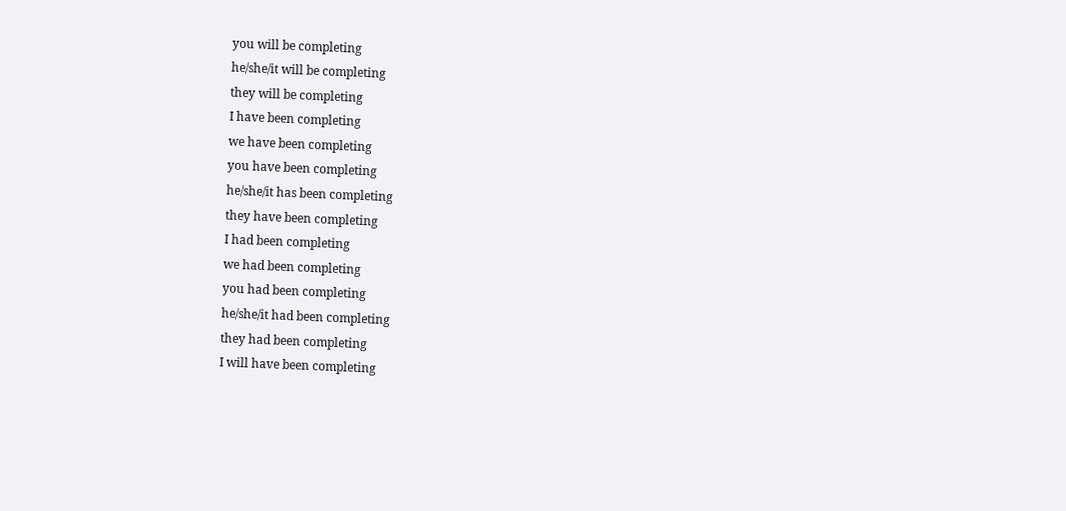you will be completing
he/she/it will be completing
they will be completing
I have been completing
we have been completing
you have been completing
he/she/it has been completing
they have been completing
I had been completing
we had been completing
you had been completing
he/she/it had been completing
they had been completing
I will have been completing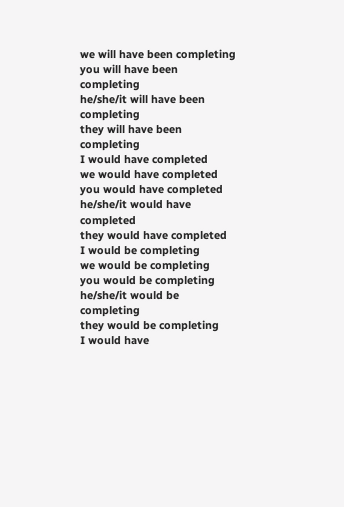we will have been completing
you will have been completing
he/she/it will have been completing
they will have been completing
I would have completed
we would have completed
you would have completed
he/she/it would have completed
they would have completed
I would be completing
we would be completing
you would be completing
he/she/it would be completing
they would be completing
I would have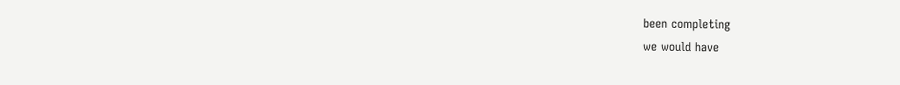been completing
we would have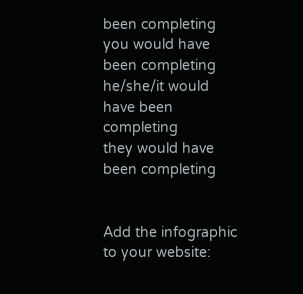been completing
you would have been completing
he/she/it would have been completing
they would have been completing


Add the infographic to your website: